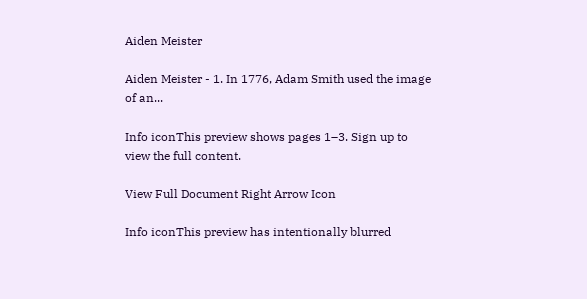Aiden Meister

Aiden Meister - 1. In 1776, Adam Smith used the image of an...

Info iconThis preview shows pages 1–3. Sign up to view the full content.

View Full Document Right Arrow Icon

Info iconThis preview has intentionally blurred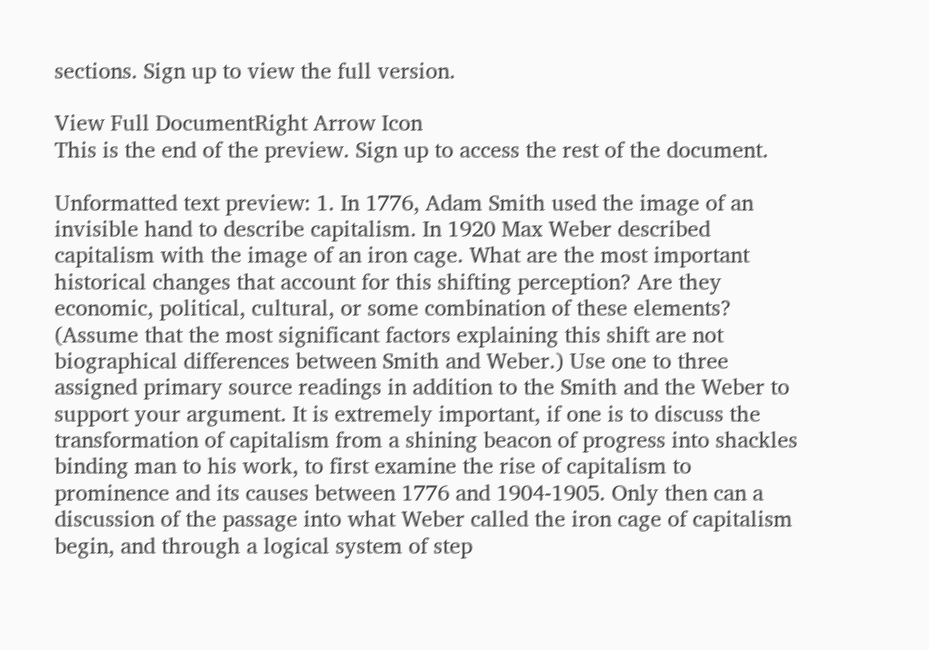sections. Sign up to view the full version.

View Full DocumentRight Arrow Icon
This is the end of the preview. Sign up to access the rest of the document.

Unformatted text preview: 1. In 1776, Adam Smith used the image of an invisible hand to describe capitalism. In 1920 Max Weber described capitalism with the image of an iron cage. What are the most important historical changes that account for this shifting perception? Are they economic, political, cultural, or some combination of these elements? (Assume that the most significant factors explaining this shift are not biographical differences between Smith and Weber.) Use one to three assigned primary source readings in addition to the Smith and the Weber to support your argument. It is extremely important, if one is to discuss the transformation of capitalism from a shining beacon of progress into shackles binding man to his work, to first examine the rise of capitalism to prominence and its causes between 1776 and 1904-1905. Only then can a discussion of the passage into what Weber called the iron cage of capitalism begin, and through a logical system of step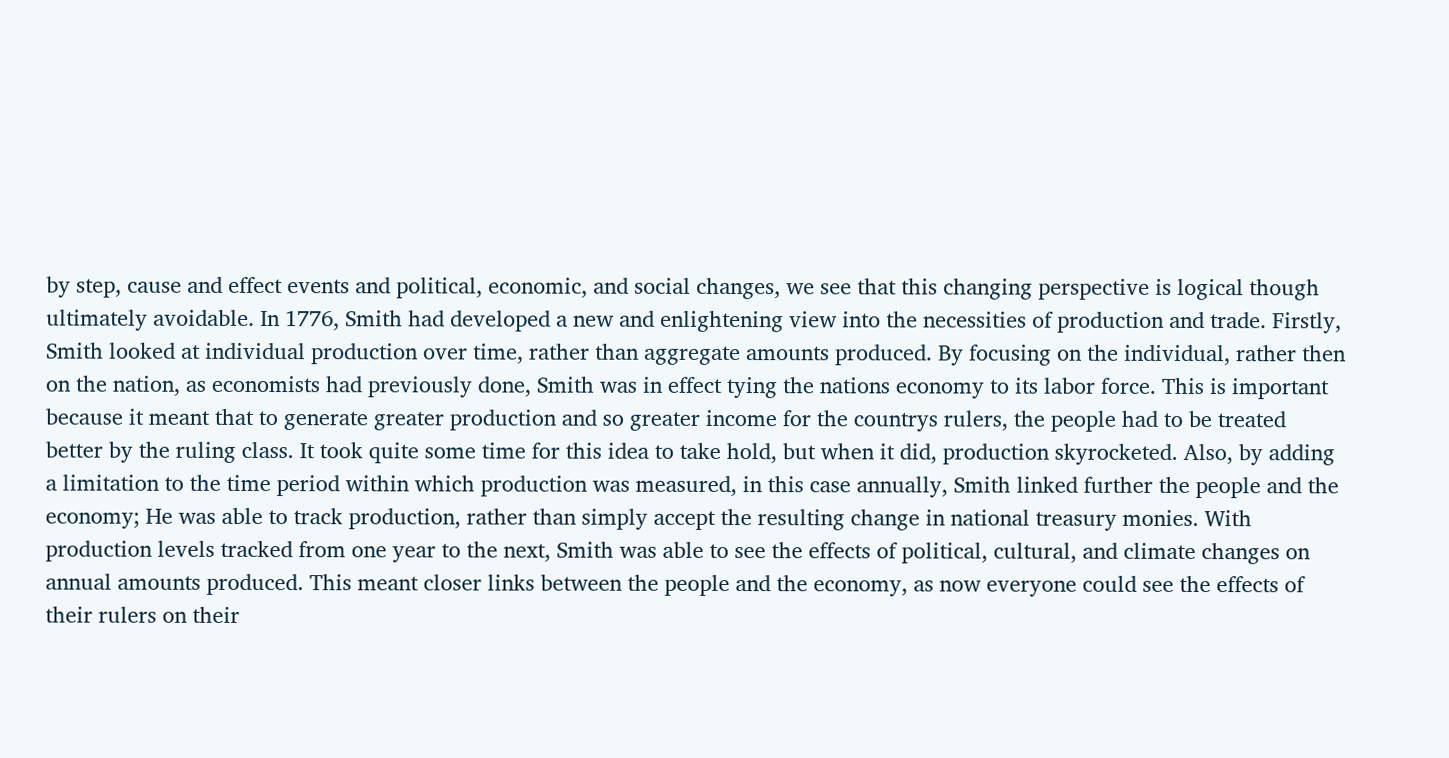by step, cause and effect events and political, economic, and social changes, we see that this changing perspective is logical though ultimately avoidable. In 1776, Smith had developed a new and enlightening view into the necessities of production and trade. Firstly, Smith looked at individual production over time, rather than aggregate amounts produced. By focusing on the individual, rather then on the nation, as economists had previously done, Smith was in effect tying the nations economy to its labor force. This is important because it meant that to generate greater production and so greater income for the countrys rulers, the people had to be treated better by the ruling class. It took quite some time for this idea to take hold, but when it did, production skyrocketed. Also, by adding a limitation to the time period within which production was measured, in this case annually, Smith linked further the people and the economy; He was able to track production, rather than simply accept the resulting change in national treasury monies. With production levels tracked from one year to the next, Smith was able to see the effects of political, cultural, and climate changes on annual amounts produced. This meant closer links between the people and the economy, as now everyone could see the effects of their rulers on their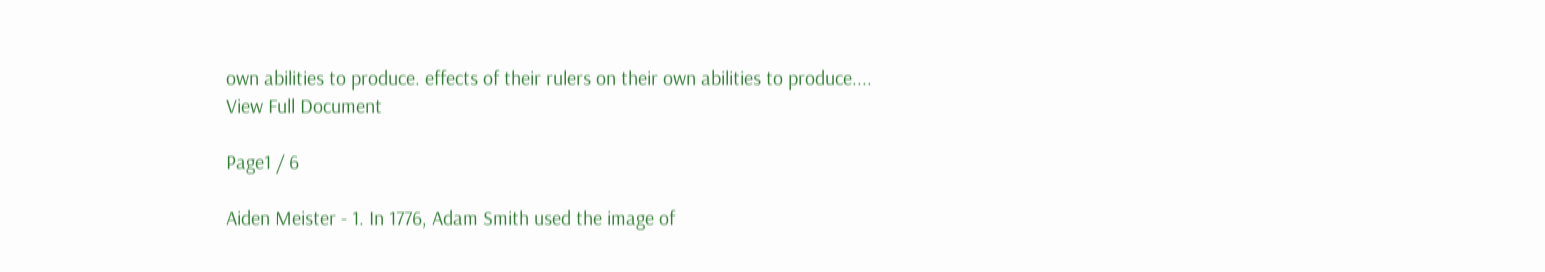own abilities to produce. effects of their rulers on their own abilities to produce....
View Full Document

Page1 / 6

Aiden Meister - 1. In 1776, Adam Smith used the image of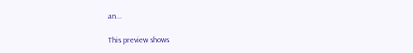an...

This preview shows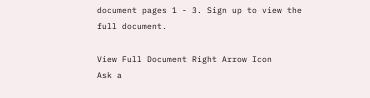document pages 1 - 3. Sign up to view the full document.

View Full Document Right Arrow Icon
Ask a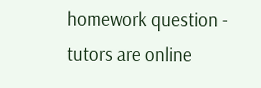homework question - tutors are online